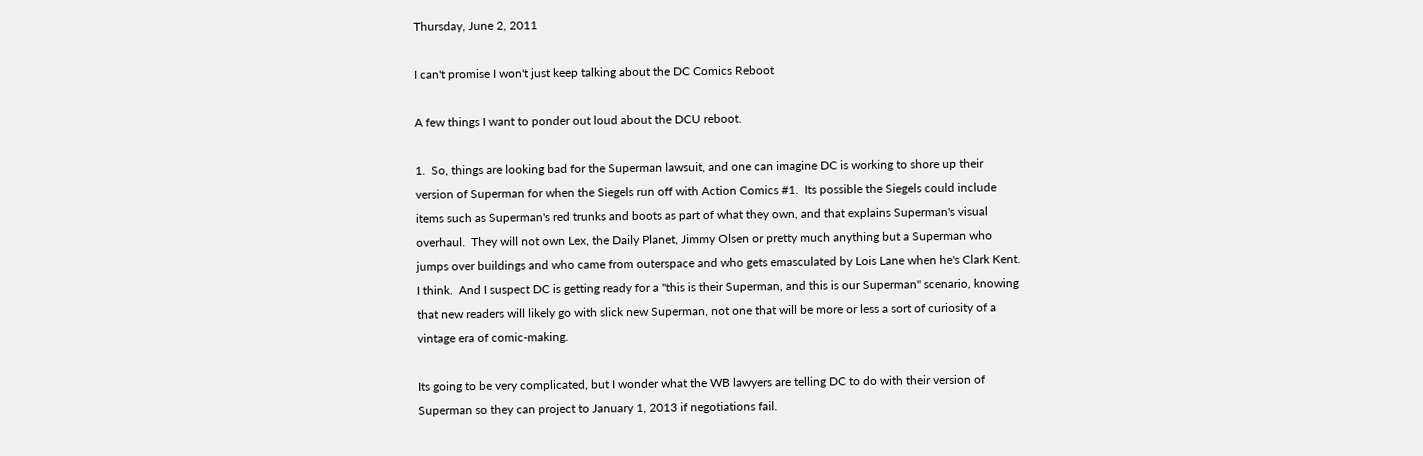Thursday, June 2, 2011

I can't promise I won't just keep talking about the DC Comics Reboot

A few things I want to ponder out loud about the DCU reboot.

1.  So, things are looking bad for the Superman lawsuit, and one can imagine DC is working to shore up their version of Superman for when the Siegels run off with Action Comics #1.  Its possible the Siegels could include items such as Superman's red trunks and boots as part of what they own, and that explains Superman's visual overhaul.  They will not own Lex, the Daily Planet, Jimmy Olsen or pretty much anything but a Superman who jumps over buildings and who came from outerspace and who gets emasculated by Lois Lane when he's Clark Kent.  I think.  And I suspect DC is getting ready for a "this is their Superman, and this is our Superman" scenario, knowing that new readers will likely go with slick new Superman, not one that will be more or less a sort of curiosity of a vintage era of comic-making.

Its going to be very complicated, but I wonder what the WB lawyers are telling DC to do with their version of Superman so they can project to January 1, 2013 if negotiations fail.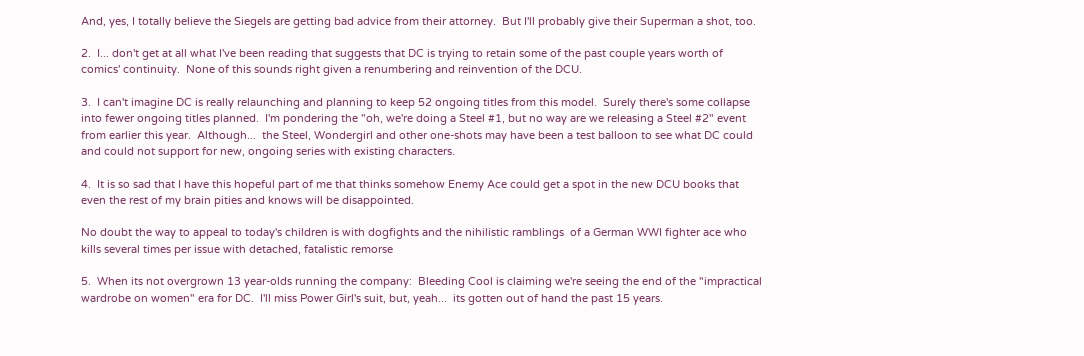And, yes, I totally believe the Siegels are getting bad advice from their attorney.  But I'll probably give their Superman a shot, too.

2.  I... don't get at all what I've been reading that suggests that DC is trying to retain some of the past couple years worth of comics' continuity.  None of this sounds right given a renumbering and reinvention of the DCU.

3.  I can't imagine DC is really relaunching and planning to keep 52 ongoing titles from this model.  Surely there's some collapse into fewer ongoing titles planned.  I'm pondering the "oh, we're doing a Steel #1, but no way are we releasing a Steel #2" event from earlier this year.  Although...  the Steel, Wondergirl and other one-shots may have been a test balloon to see what DC could and could not support for new, ongoing series with existing characters.

4.  It is so sad that I have this hopeful part of me that thinks somehow Enemy Ace could get a spot in the new DCU books that even the rest of my brain pities and knows will be disappointed.

No doubt the way to appeal to today's children is with dogfights and the nihilistic ramblings  of a German WWI fighter ace who kills several times per issue with detached, fatalistic remorse

5.  When its not overgrown 13 year-olds running the company:  Bleeding Cool is claiming we're seeing the end of the "impractical wardrobe on women" era for DC.  I'll miss Power Girl's suit, but, yeah...  its gotten out of hand the past 15 years.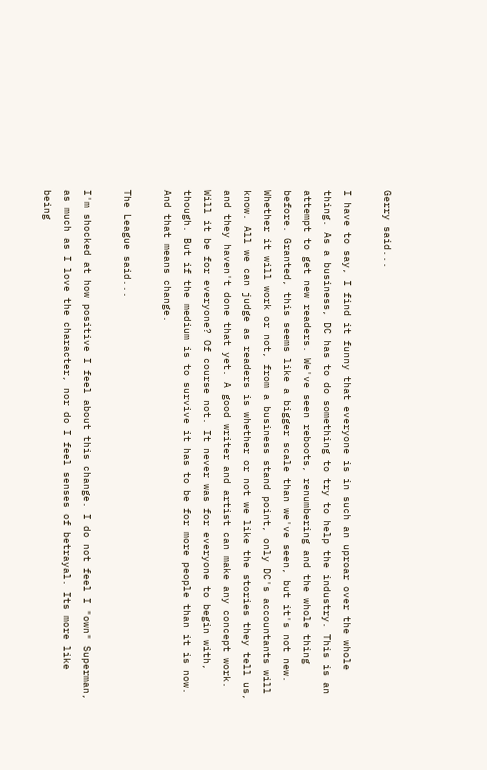Gerry said...

I have to say, I find it funny that everyone is in such an uproar over the whole thing. As a business, DC has to do something to try to help the industry. This is an attempt to get new readers. We've seen reboots, renumbering and the whole thing before. Granted, this seems like a bigger scale than we've seen, but it's not new. Whether it will work or not, from a business stand point, only DC's accountants will know. All we can judge as readers is whether or not we like the stories they tell us, and they haven't done that yet. A good writer and artist can make any concept work. Will it be for everyone? Of course not. It never was for everyone to begin with, though. But if the medium is to survive it has to be for more people than it is now. And that means change.

The League said...

I'm shocked at how positive I feel about this change. I do not feel I "own" Superman, as much as I love the character, nor do I feel senses of betrayal. Its more like being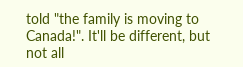told "the family is moving to Canada!". It'll be different, but not all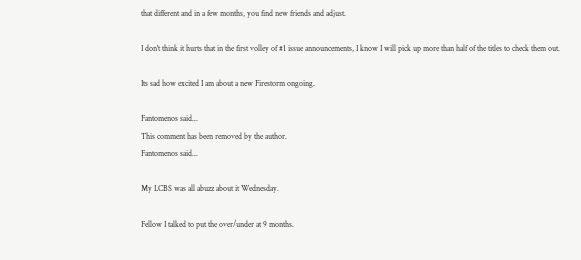that different and in a few months, you find new friends and adjust.

I don't think it hurts that in the first volley of #1 issue announcements, I know I will pick up more than half of the titles to check them out.

Its sad how excited I am about a new Firestorm ongoing.

Fantomenos said...
This comment has been removed by the author.
Fantomenos said...

My LCBS was all abuzz about it Wednesday.

Fellow I talked to put the over/under at 9 months.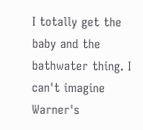I totally get the baby and the bathwater thing. I can't imagine Warner's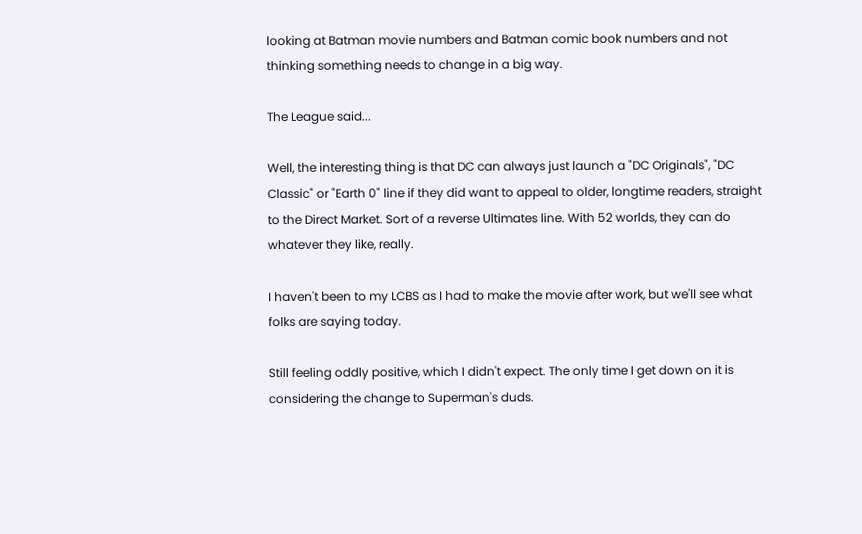looking at Batman movie numbers and Batman comic book numbers and not thinking something needs to change in a big way.

The League said...

Well, the interesting thing is that DC can always just launch a "DC Originals", "DC Classic" or "Earth 0" line if they did want to appeal to older, longtime readers, straight to the Direct Market. Sort of a reverse Ultimates line. With 52 worlds, they can do whatever they like, really.

I haven't been to my LCBS as I had to make the movie after work, but we'll see what folks are saying today.

Still feeling oddly positive, which I didn't expect. The only time I get down on it is considering the change to Superman's duds.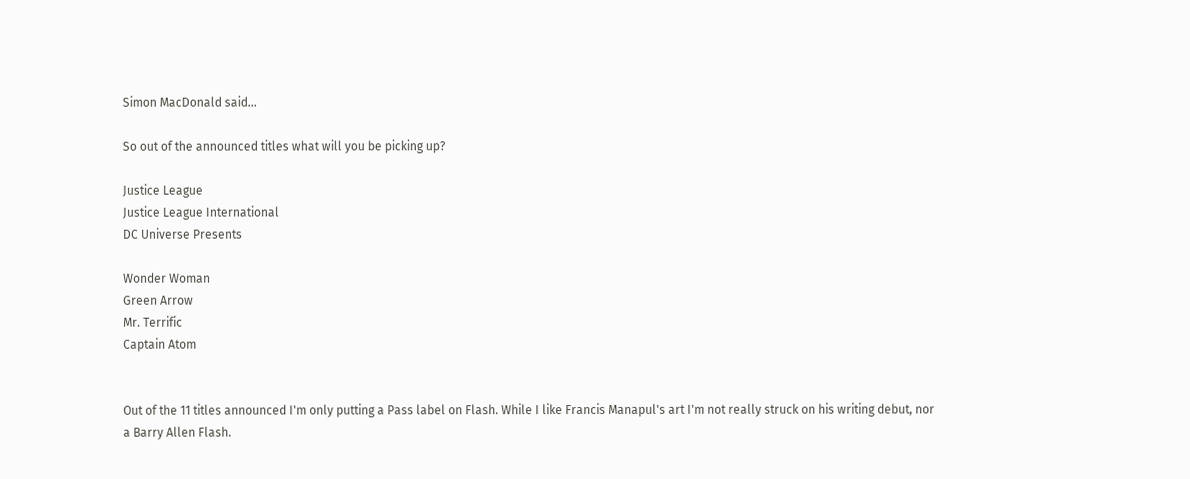Simon MacDonald said...

So out of the announced titles what will you be picking up?

Justice League
Justice League International
DC Universe Presents

Wonder Woman
Green Arrow
Mr. Terrific
Captain Atom


Out of the 11 titles announced I'm only putting a Pass label on Flash. While I like Francis Manapul's art I'm not really struck on his writing debut, nor a Barry Allen Flash.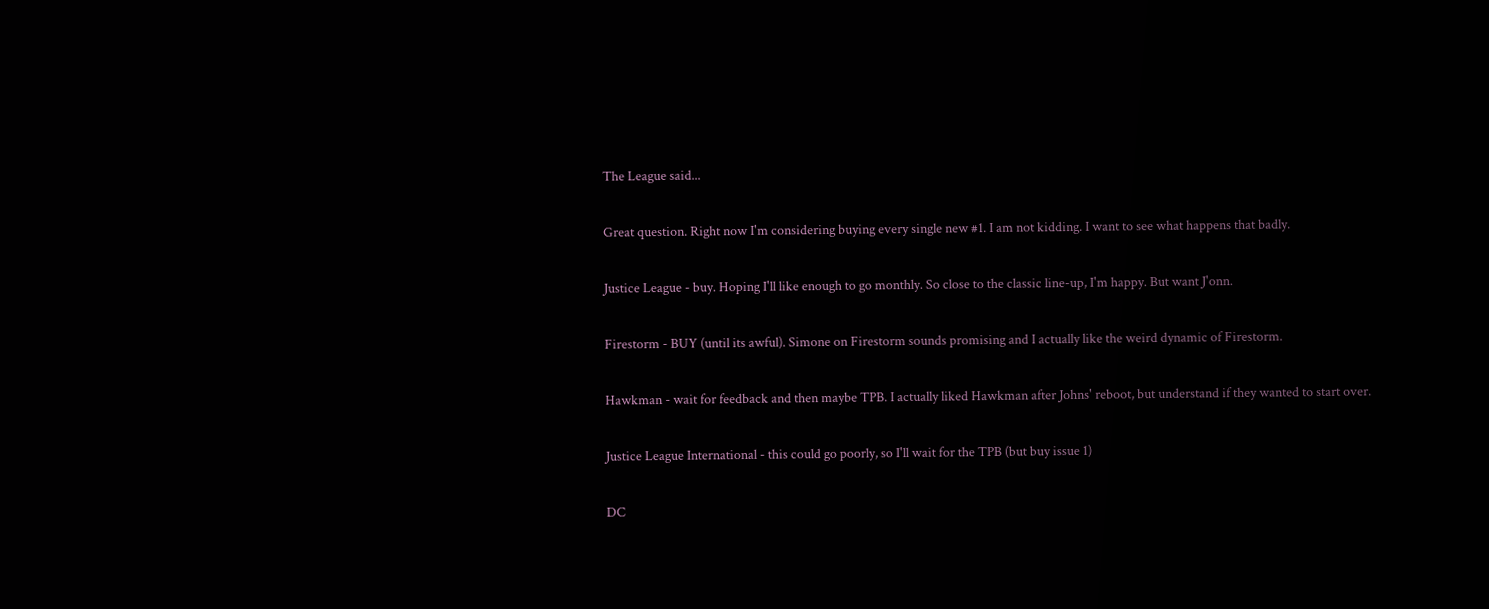The League said...

Great question. Right now I'm considering buying every single new #1. I am not kidding. I want to see what happens that badly.

Justice League - buy. Hoping I'll like enough to go monthly. So close to the classic line-up, I'm happy. But want J'onn.

Firestorm - BUY (until its awful). Simone on Firestorm sounds promising and I actually like the weird dynamic of Firestorm.

Hawkman - wait for feedback and then maybe TPB. I actually liked Hawkman after Johns' reboot, but understand if they wanted to start over.

Justice League International - this could go poorly, so I'll wait for the TPB (but buy issue 1)

DC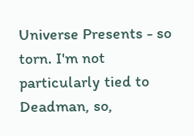Universe Presents - so torn. I'm not particularly tied to Deadman, so,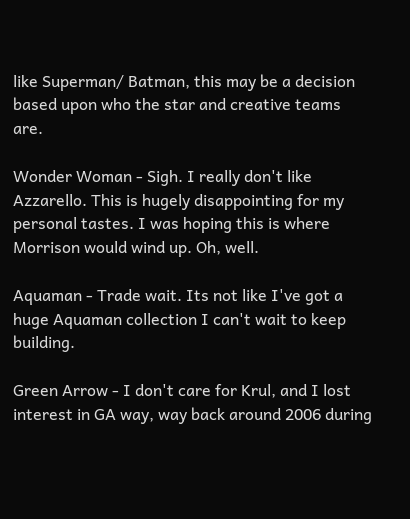like Superman/ Batman, this may be a decision based upon who the star and creative teams are.

Wonder Woman - Sigh. I really don't like Azzarello. This is hugely disappointing for my personal tastes. I was hoping this is where Morrison would wind up. Oh, well.

Aquaman - Trade wait. Its not like I've got a huge Aquaman collection I can't wait to keep building.

Green Arrow - I don't care for Krul, and I lost interest in GA way, way back around 2006 during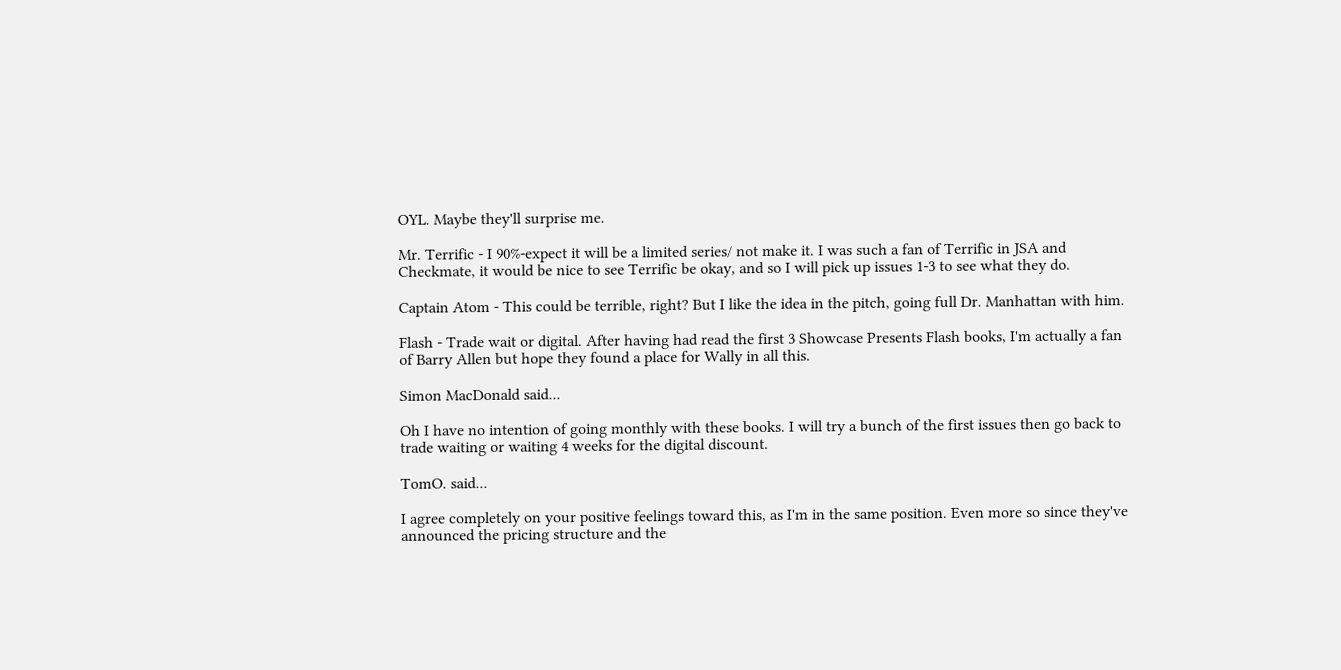OYL. Maybe they'll surprise me.

Mr. Terrific - I 90%-expect it will be a limited series/ not make it. I was such a fan of Terrific in JSA and Checkmate, it would be nice to see Terrific be okay, and so I will pick up issues 1-3 to see what they do.

Captain Atom - This could be terrible, right? But I like the idea in the pitch, going full Dr. Manhattan with him.

Flash - Trade wait or digital. After having had read the first 3 Showcase Presents Flash books, I'm actually a fan of Barry Allen but hope they found a place for Wally in all this.

Simon MacDonald said...

Oh I have no intention of going monthly with these books. I will try a bunch of the first issues then go back to trade waiting or waiting 4 weeks for the digital discount.

TomO. said...

I agree completely on your positive feelings toward this, as I'm in the same position. Even more so since they've announced the pricing structure and the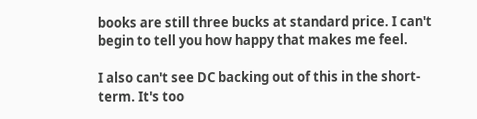books are still three bucks at standard price. I can't begin to tell you how happy that makes me feel.

I also can't see DC backing out of this in the short-term. It's too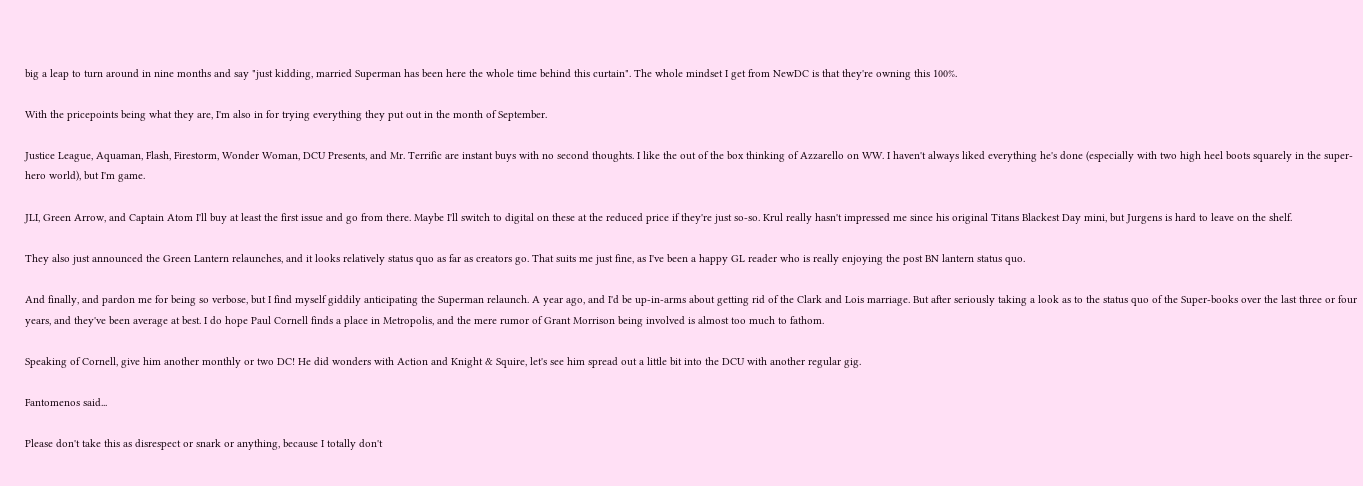big a leap to turn around in nine months and say "just kidding, married Superman has been here the whole time behind this curtain". The whole mindset I get from NewDC is that they're owning this 100%.

With the pricepoints being what they are, I'm also in for trying everything they put out in the month of September.

Justice League, Aquaman, Flash, Firestorm, Wonder Woman, DCU Presents, and Mr. Terrific are instant buys with no second thoughts. I like the out of the box thinking of Azzarello on WW. I haven't always liked everything he's done (especially with two high heel boots squarely in the super-hero world), but I'm game.

JLI, Green Arrow, and Captain Atom I'll buy at least the first issue and go from there. Maybe I'll switch to digital on these at the reduced price if they're just so-so. Krul really hasn't impressed me since his original Titans Blackest Day mini, but Jurgens is hard to leave on the shelf.

They also just announced the Green Lantern relaunches, and it looks relatively status quo as far as creators go. That suits me just fine, as I've been a happy GL reader who is really enjoying the post BN lantern status quo.

And finally, and pardon me for being so verbose, but I find myself giddily anticipating the Superman relaunch. A year ago, and I'd be up-in-arms about getting rid of the Clark and Lois marriage. But after seriously taking a look as to the status quo of the Super-books over the last three or four years, and they've been average at best. I do hope Paul Cornell finds a place in Metropolis, and the mere rumor of Grant Morrison being involved is almost too much to fathom.

Speaking of Cornell, give him another monthly or two DC! He did wonders with Action and Knight & Squire, let's see him spread out a little bit into the DCU with another regular gig.

Fantomenos said...

Please don't take this as disrespect or snark or anything, because I totally don't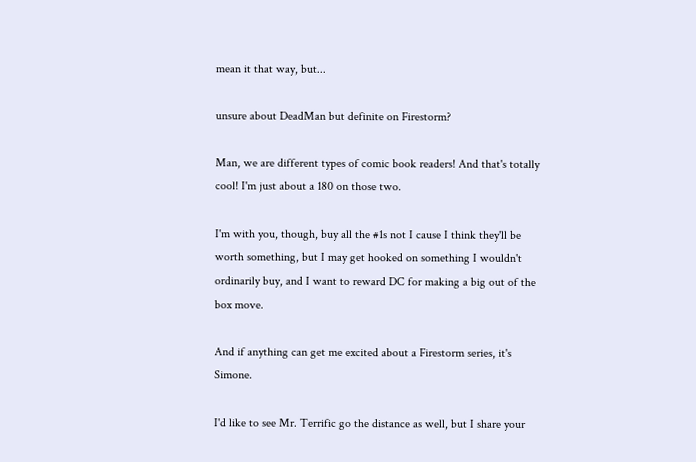mean it that way, but...

unsure about DeadMan but definite on Firestorm?

Man, we are different types of comic book readers! And that's totally cool! I'm just about a 180 on those two.

I'm with you, though, buy all the #1s not I cause I think they'll be worth something, but I may get hooked on something I wouldn't ordinarily buy, and I want to reward DC for making a big out of the box move.

And if anything can get me excited about a Firestorm series, it's Simone.

I'd like to see Mr. Terrific go the distance as well, but I share your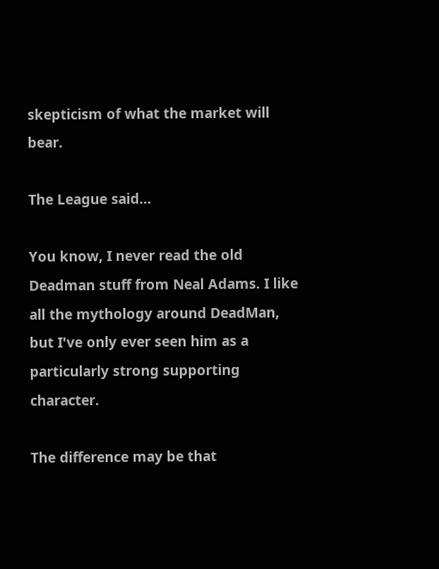skepticism of what the market will bear.

The League said...

You know, I never read the old Deadman stuff from Neal Adams. I like all the mythology around DeadMan, but I've only ever seen him as a particularly strong supporting character.

The difference may be that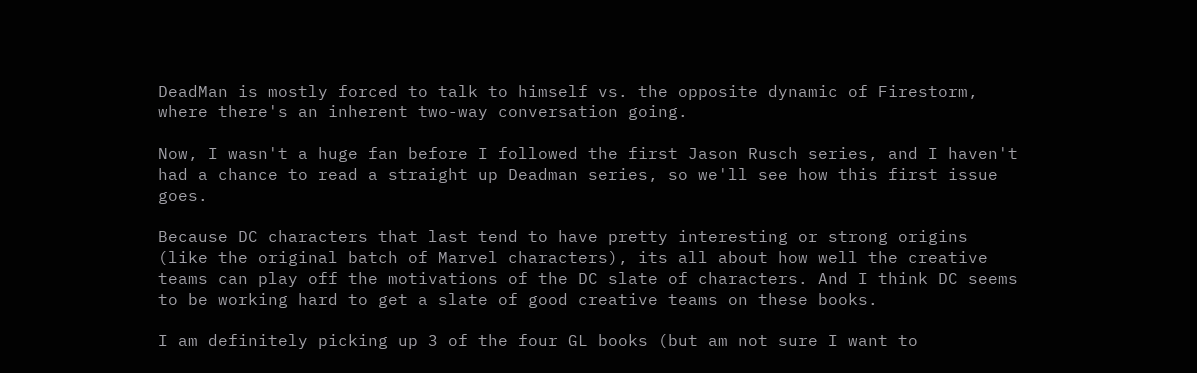DeadMan is mostly forced to talk to himself vs. the opposite dynamic of Firestorm, where there's an inherent two-way conversation going.

Now, I wasn't a huge fan before I followed the first Jason Rusch series, and I haven't had a chance to read a straight up Deadman series, so we'll see how this first issue goes.

Because DC characters that last tend to have pretty interesting or strong origins (like the original batch of Marvel characters), its all about how well the creative teams can play off the motivations of the DC slate of characters. And I think DC seems to be working hard to get a slate of good creative teams on these books.

I am definitely picking up 3 of the four GL books (but am not sure I want to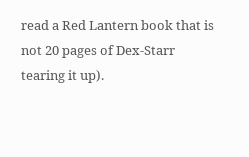read a Red Lantern book that is not 20 pages of Dex-Starr tearing it up).